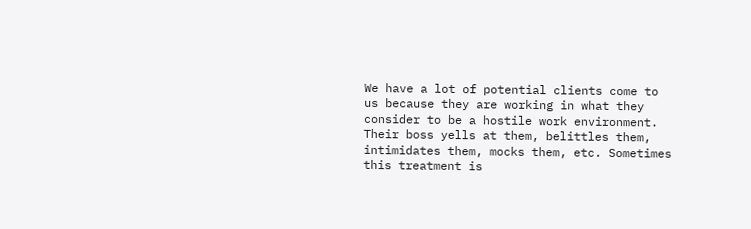We have a lot of potential clients come to us because they are working in what they consider to be a hostile work environment. Their boss yells at them, belittles them, intimidates them, mocks them, etc. Sometimes this treatment is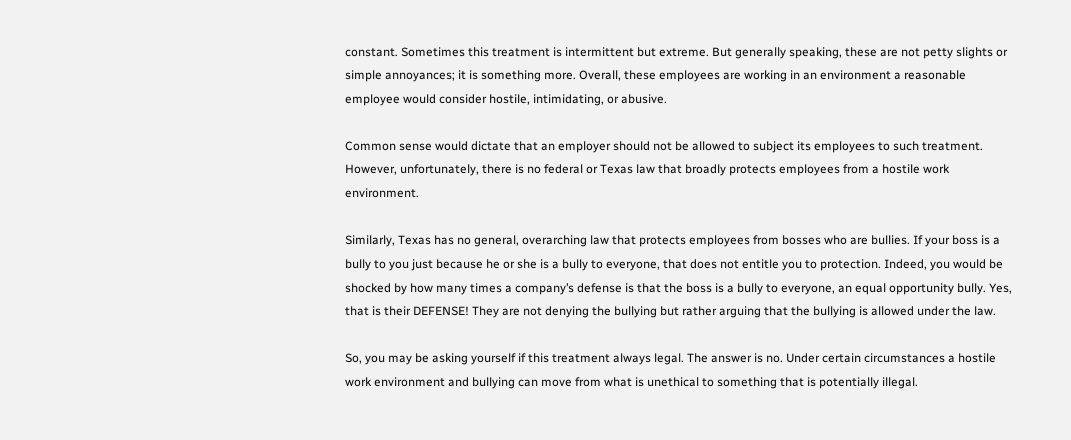constant. Sometimes this treatment is intermittent but extreme. But generally speaking, these are not petty slights or simple annoyances; it is something more. Overall, these employees are working in an environment a reasonable employee would consider hostile, intimidating, or abusive.

Common sense would dictate that an employer should not be allowed to subject its employees to such treatment. However, unfortunately, there is no federal or Texas law that broadly protects employees from a hostile work environment.

Similarly, Texas has no general, overarching law that protects employees from bosses who are bullies. If your boss is a bully to you just because he or she is a bully to everyone, that does not entitle you to protection. Indeed, you would be shocked by how many times a company’s defense is that the boss is a bully to everyone, an equal opportunity bully. Yes, that is their DEFENSE! They are not denying the bullying but rather arguing that the bullying is allowed under the law.

So, you may be asking yourself if this treatment always legal. The answer is no. Under certain circumstances a hostile work environment and bullying can move from what is unethical to something that is potentially illegal.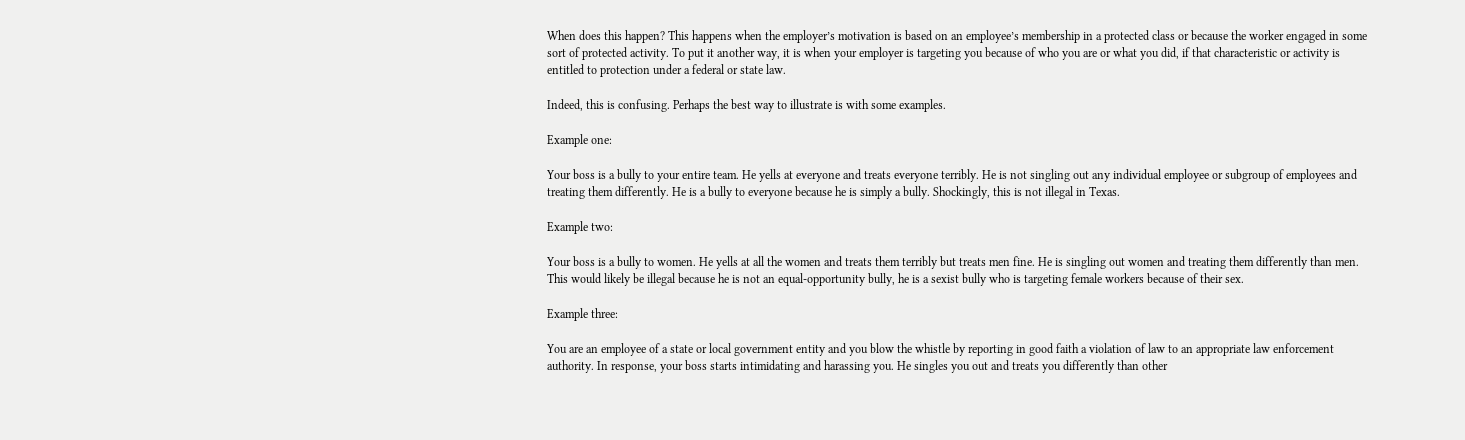When does this happen? This happens when the employer’s motivation is based on an employee’s membership in a protected class or because the worker engaged in some sort of protected activity. To put it another way, it is when your employer is targeting you because of who you are or what you did, if that characteristic or activity is entitled to protection under a federal or state law.

Indeed, this is confusing. Perhaps the best way to illustrate is with some examples.

Example one:

Your boss is a bully to your entire team. He yells at everyone and treats everyone terribly. He is not singling out any individual employee or subgroup of employees and treating them differently. He is a bully to everyone because he is simply a bully. Shockingly, this is not illegal in Texas.

Example two:

Your boss is a bully to women. He yells at all the women and treats them terribly but treats men fine. He is singling out women and treating them differently than men. This would likely be illegal because he is not an equal-opportunity bully, he is a sexist bully who is targeting female workers because of their sex.

Example three:

You are an employee of a state or local government entity and you blow the whistle by reporting in good faith a violation of law to an appropriate law enforcement authority. In response, your boss starts intimidating and harassing you. He singles you out and treats you differently than other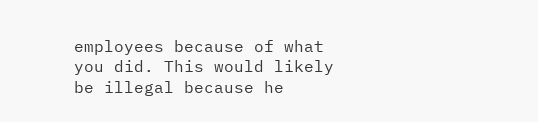employees because of what you did. This would likely be illegal because he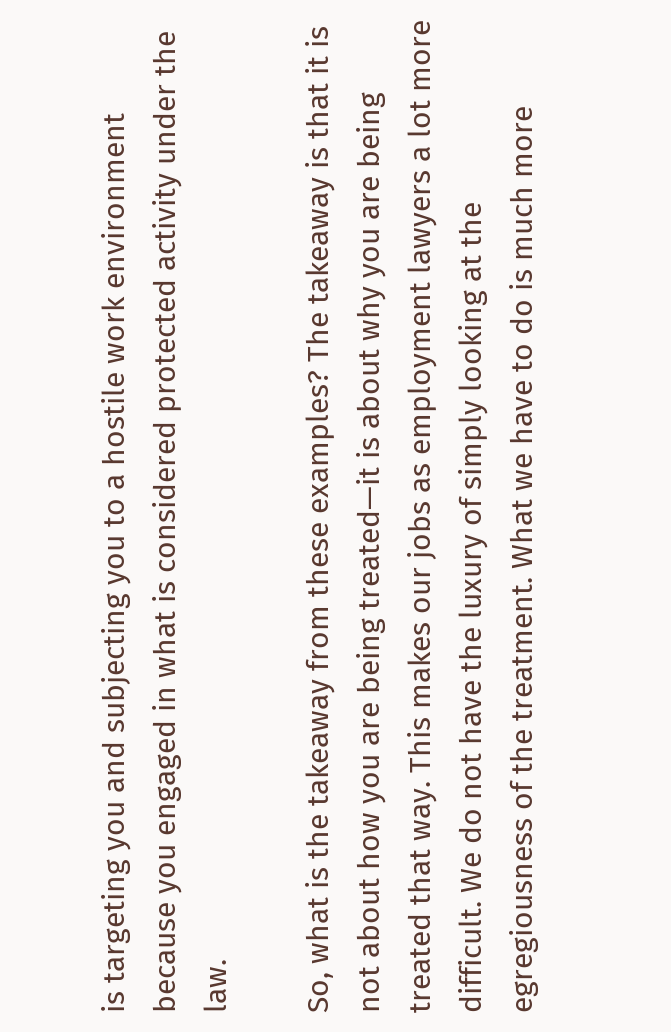is targeting you and subjecting you to a hostile work environment because you engaged in what is considered protected activity under the law.

So, what is the takeaway from these examples? The takeaway is that it is not about how you are being treated—it is about why you are being treated that way. This makes our jobs as employment lawyers a lot more difficult. We do not have the luxury of simply looking at the egregiousness of the treatment. What we have to do is much more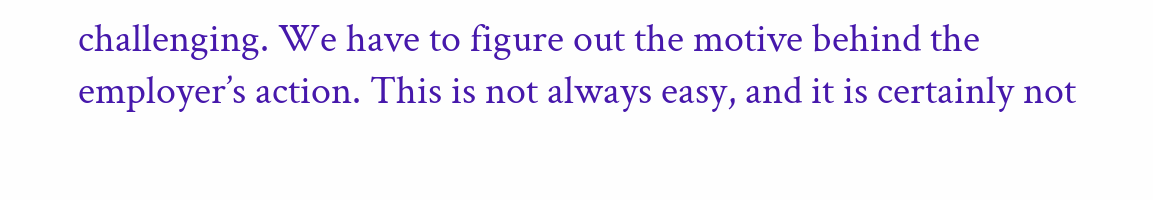challenging. We have to figure out the motive behind the employer’s action. This is not always easy, and it is certainly not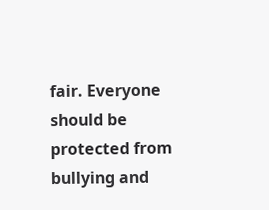fair. Everyone should be protected from bullying and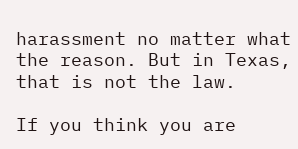harassment no matter what the reason. But in Texas, that is not the law.

If you think you are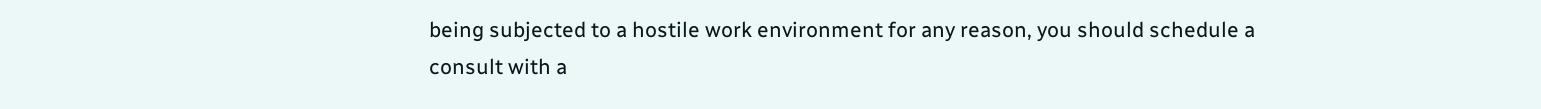being subjected to a hostile work environment for any reason, you should schedule a consult with a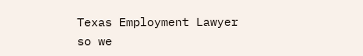Texas Employment Lawyer so we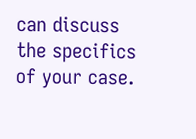can discuss the specifics of your case.